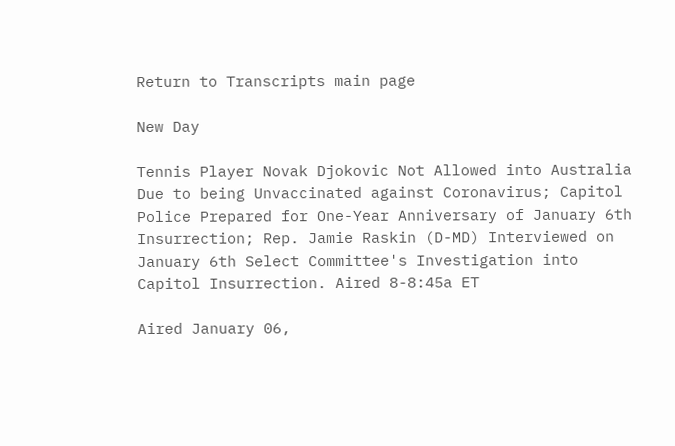Return to Transcripts main page

New Day

Tennis Player Novak Djokovic Not Allowed into Australia Due to being Unvaccinated against Coronavirus; Capitol Police Prepared for One-Year Anniversary of January 6th Insurrection; Rep. Jamie Raskin (D-MD) Interviewed on January 6th Select Committee's Investigation into Capitol Insurrection. Aired 8-8:45a ET

Aired January 06,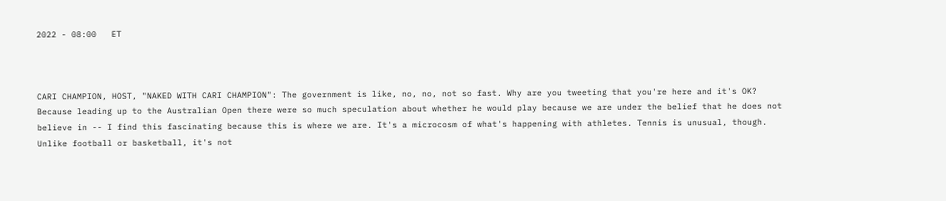2022 - 08:00   ET



CARI CHAMPION, HOST, "NAKED WITH CARI CHAMPION": The government is like, no, no, not so fast. Why are you tweeting that you're here and it's OK? Because leading up to the Australian Open there were so much speculation about whether he would play because we are under the belief that he does not believe in -- I find this fascinating because this is where we are. It's a microcosm of what's happening with athletes. Tennis is unusual, though. Unlike football or basketball, it's not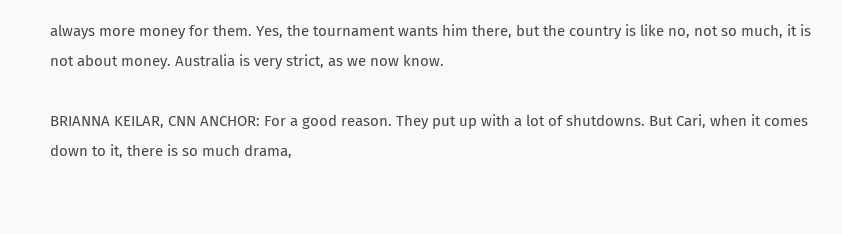always more money for them. Yes, the tournament wants him there, but the country is like no, not so much, it is not about money. Australia is very strict, as we now know.

BRIANNA KEILAR, CNN ANCHOR: For a good reason. They put up with a lot of shutdowns. But Cari, when it comes down to it, there is so much drama,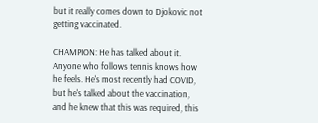but it really comes down to Djokovic not getting vaccinated.

CHAMPION: He has talked about it. Anyone who follows tennis knows how he feels. He's most recently had COVID, but he's talked about the vaccination, and he knew that this was required, this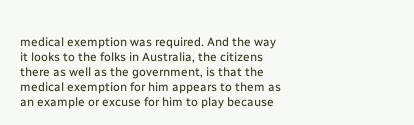medical exemption was required. And the way it looks to the folks in Australia, the citizens there as well as the government, is that the medical exemption for him appears to them as an example or excuse for him to play because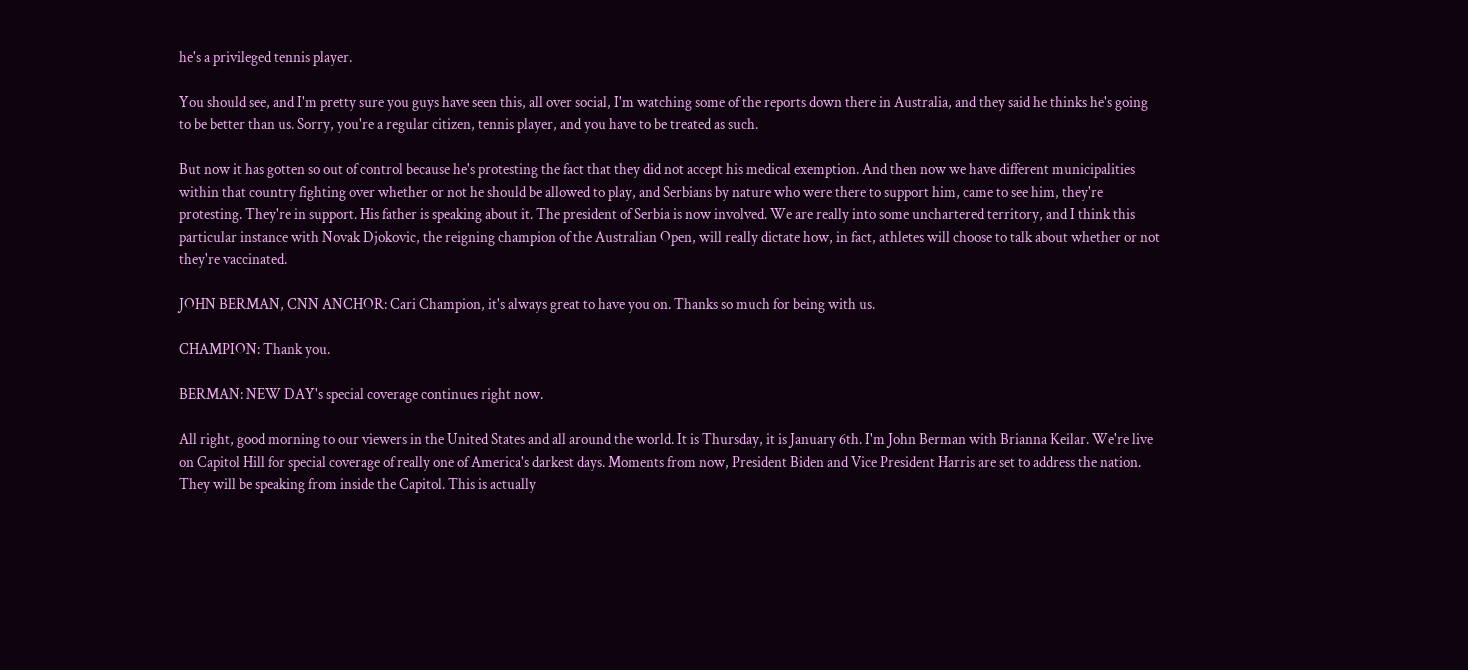he's a privileged tennis player.

You should see, and I'm pretty sure you guys have seen this, all over social, I'm watching some of the reports down there in Australia, and they said he thinks he's going to be better than us. Sorry, you're a regular citizen, tennis player, and you have to be treated as such.

But now it has gotten so out of control because he's protesting the fact that they did not accept his medical exemption. And then now we have different municipalities within that country fighting over whether or not he should be allowed to play, and Serbians by nature who were there to support him, came to see him, they're protesting. They're in support. His father is speaking about it. The president of Serbia is now involved. We are really into some unchartered territory, and I think this particular instance with Novak Djokovic, the reigning champion of the Australian Open, will really dictate how, in fact, athletes will choose to talk about whether or not they're vaccinated.

JOHN BERMAN, CNN ANCHOR: Cari Champion, it's always great to have you on. Thanks so much for being with us.

CHAMPION: Thank you.

BERMAN: NEW DAY's special coverage continues right now.

All right, good morning to our viewers in the United States and all around the world. It is Thursday, it is January 6th. I'm John Berman with Brianna Keilar. We're live on Capitol Hill for special coverage of really one of America's darkest days. Moments from now, President Biden and Vice President Harris are set to address the nation. They will be speaking from inside the Capitol. This is actually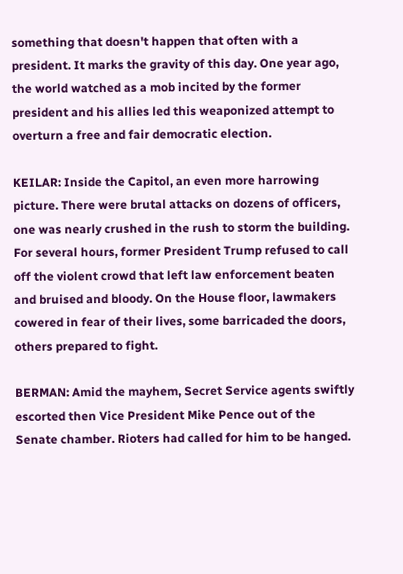something that doesn't happen that often with a president. It marks the gravity of this day. One year ago, the world watched as a mob incited by the former president and his allies led this weaponized attempt to overturn a free and fair democratic election.

KEILAR: Inside the Capitol, an even more harrowing picture. There were brutal attacks on dozens of officers, one was nearly crushed in the rush to storm the building. For several hours, former President Trump refused to call off the violent crowd that left law enforcement beaten and bruised and bloody. On the House floor, lawmakers cowered in fear of their lives, some barricaded the doors, others prepared to fight.

BERMAN: Amid the mayhem, Secret Service agents swiftly escorted then Vice President Mike Pence out of the Senate chamber. Rioters had called for him to be hanged.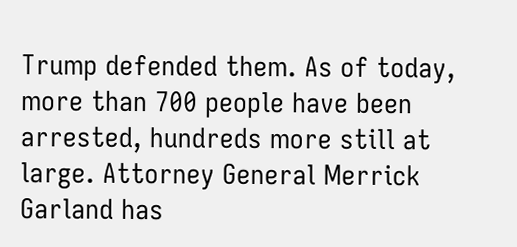Trump defended them. As of today, more than 700 people have been arrested, hundreds more still at large. Attorney General Merrick Garland has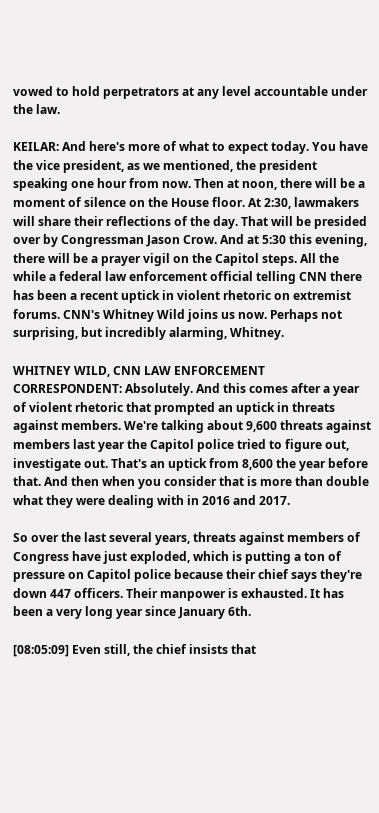vowed to hold perpetrators at any level accountable under the law.

KEILAR: And here's more of what to expect today. You have the vice president, as we mentioned, the president speaking one hour from now. Then at noon, there will be a moment of silence on the House floor. At 2:30, lawmakers will share their reflections of the day. That will be presided over by Congressman Jason Crow. And at 5:30 this evening, there will be a prayer vigil on the Capitol steps. All the while a federal law enforcement official telling CNN there has been a recent uptick in violent rhetoric on extremist forums. CNN's Whitney Wild joins us now. Perhaps not surprising, but incredibly alarming, Whitney.

WHITNEY WILD, CNN LAW ENFORCEMENT CORRESPONDENT: Absolutely. And this comes after a year of violent rhetoric that prompted an uptick in threats against members. We're talking about 9,600 threats against members last year the Capitol police tried to figure out, investigate out. That's an uptick from 8,600 the year before that. And then when you consider that is more than double what they were dealing with in 2016 and 2017.

So over the last several years, threats against members of Congress have just exploded, which is putting a ton of pressure on Capitol police because their chief says they're down 447 officers. Their manpower is exhausted. It has been a very long year since January 6th.

[08:05:09] Even still, the chief insists that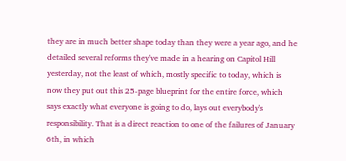they are in much better shape today than they were a year ago, and he detailed several reforms they've made in a hearing on Capitol Hill yesterday, not the least of which, mostly specific to today, which is now they put out this 25-page blueprint for the entire force, which says exactly what everyone is going to do, lays out everybody's responsibility. That is a direct reaction to one of the failures of January 6th, in which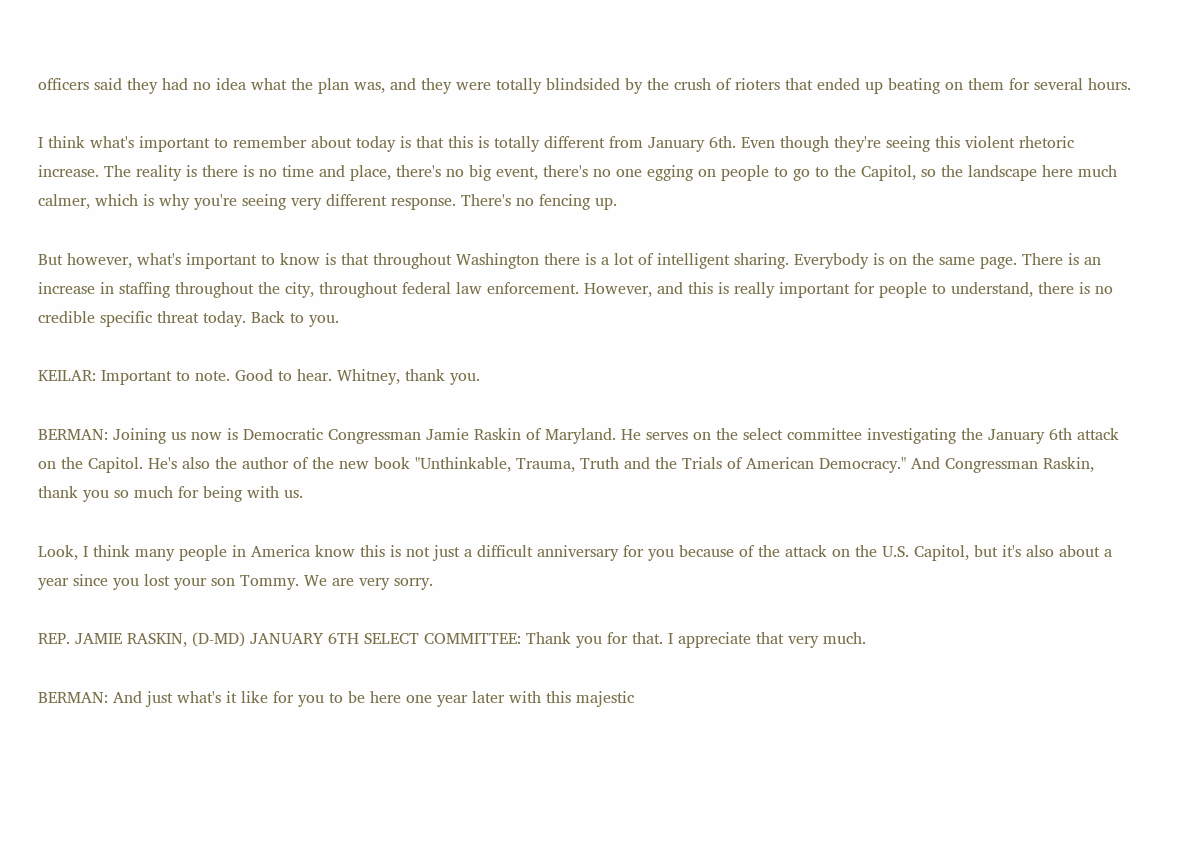officers said they had no idea what the plan was, and they were totally blindsided by the crush of rioters that ended up beating on them for several hours.

I think what's important to remember about today is that this is totally different from January 6th. Even though they're seeing this violent rhetoric increase. The reality is there is no time and place, there's no big event, there's no one egging on people to go to the Capitol, so the landscape here much calmer, which is why you're seeing very different response. There's no fencing up.

But however, what's important to know is that throughout Washington there is a lot of intelligent sharing. Everybody is on the same page. There is an increase in staffing throughout the city, throughout federal law enforcement. However, and this is really important for people to understand, there is no credible specific threat today. Back to you.

KEILAR: Important to note. Good to hear. Whitney, thank you.

BERMAN: Joining us now is Democratic Congressman Jamie Raskin of Maryland. He serves on the select committee investigating the January 6th attack on the Capitol. He's also the author of the new book "Unthinkable, Trauma, Truth and the Trials of American Democracy." And Congressman Raskin, thank you so much for being with us.

Look, I think many people in America know this is not just a difficult anniversary for you because of the attack on the U.S. Capitol, but it's also about a year since you lost your son Tommy. We are very sorry.

REP. JAMIE RASKIN, (D-MD) JANUARY 6TH SELECT COMMITTEE: Thank you for that. I appreciate that very much.

BERMAN: And just what's it like for you to be here one year later with this majestic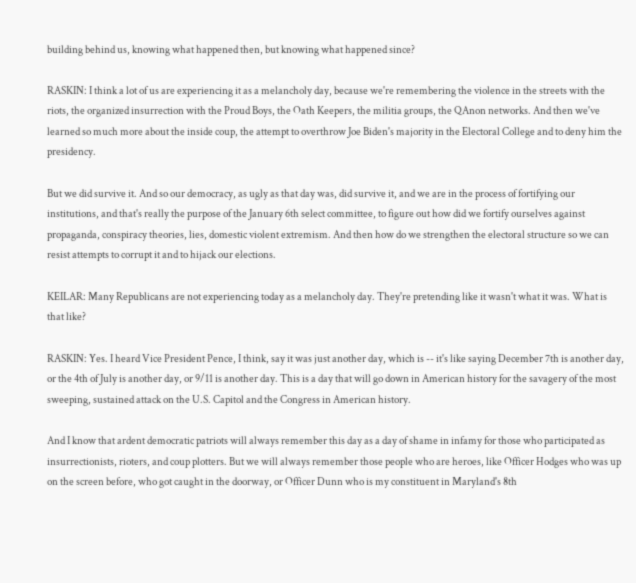building behind us, knowing what happened then, but knowing what happened since?

RASKIN: I think a lot of us are experiencing it as a melancholy day, because we're remembering the violence in the streets with the riots, the organized insurrection with the Proud Boys, the Oath Keepers, the militia groups, the QAnon networks. And then we've learned so much more about the inside coup, the attempt to overthrow Joe Biden's majority in the Electoral College and to deny him the presidency.

But we did survive it. And so our democracy, as ugly as that day was, did survive it, and we are in the process of fortifying our institutions, and that's really the purpose of the January 6th select committee, to figure out how did we fortify ourselves against propaganda, conspiracy theories, lies, domestic violent extremism. And then how do we strengthen the electoral structure so we can resist attempts to corrupt it and to hijack our elections.

KEILAR: Many Republicans are not experiencing today as a melancholy day. They're pretending like it wasn't what it was. What is that like?

RASKIN: Yes. I heard Vice President Pence, I think, say it was just another day, which is -- it's like saying December 7th is another day, or the 4th of July is another day, or 9/11 is another day. This is a day that will go down in American history for the savagery of the most sweeping, sustained attack on the U.S. Capitol and the Congress in American history.

And I know that ardent democratic patriots will always remember this day as a day of shame in infamy for those who participated as insurrectionists, rioters, and coup plotters. But we will always remember those people who are heroes, like Officer Hodges who was up on the screen before, who got caught in the doorway, or Officer Dunn who is my constituent in Maryland's 8th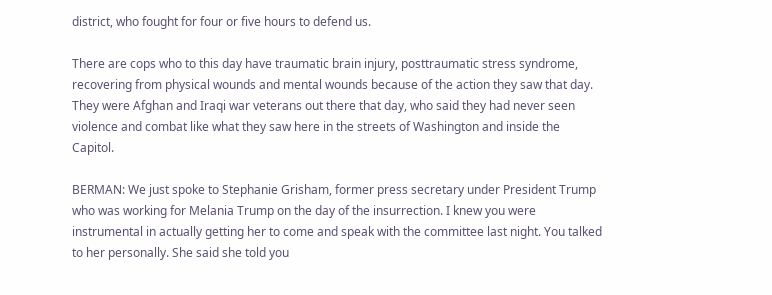district, who fought for four or five hours to defend us.

There are cops who to this day have traumatic brain injury, posttraumatic stress syndrome, recovering from physical wounds and mental wounds because of the action they saw that day. They were Afghan and Iraqi war veterans out there that day, who said they had never seen violence and combat like what they saw here in the streets of Washington and inside the Capitol.

BERMAN: We just spoke to Stephanie Grisham, former press secretary under President Trump who was working for Melania Trump on the day of the insurrection. I knew you were instrumental in actually getting her to come and speak with the committee last night. You talked to her personally. She said she told you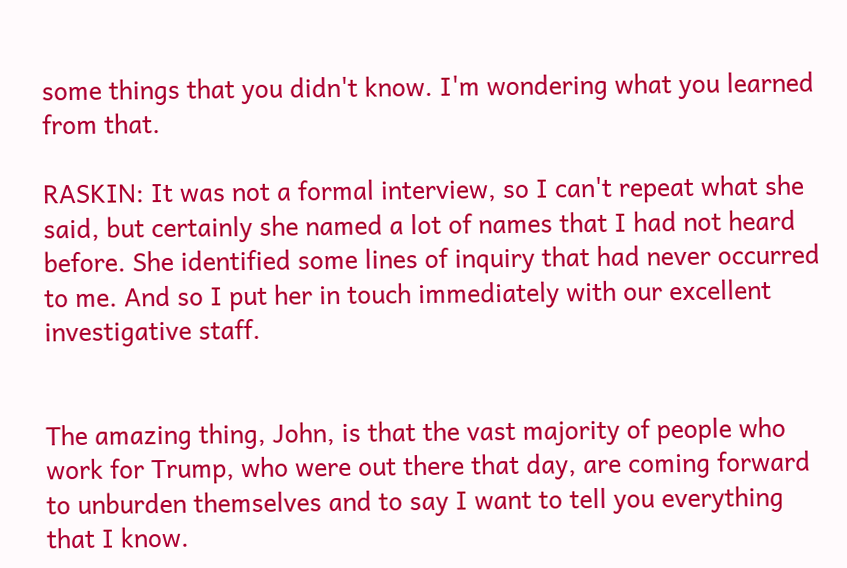some things that you didn't know. I'm wondering what you learned from that.

RASKIN: It was not a formal interview, so I can't repeat what she said, but certainly she named a lot of names that I had not heard before. She identified some lines of inquiry that had never occurred to me. And so I put her in touch immediately with our excellent investigative staff.


The amazing thing, John, is that the vast majority of people who work for Trump, who were out there that day, are coming forward to unburden themselves and to say I want to tell you everything that I know.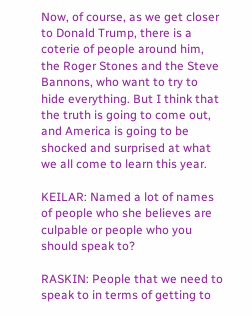Now, of course, as we get closer to Donald Trump, there is a coterie of people around him, the Roger Stones and the Steve Bannons, who want to try to hide everything. But I think that the truth is going to come out, and America is going to be shocked and surprised at what we all come to learn this year.

KEILAR: Named a lot of names of people who she believes are culpable or people who you should speak to?

RASKIN: People that we need to speak to in terms of getting to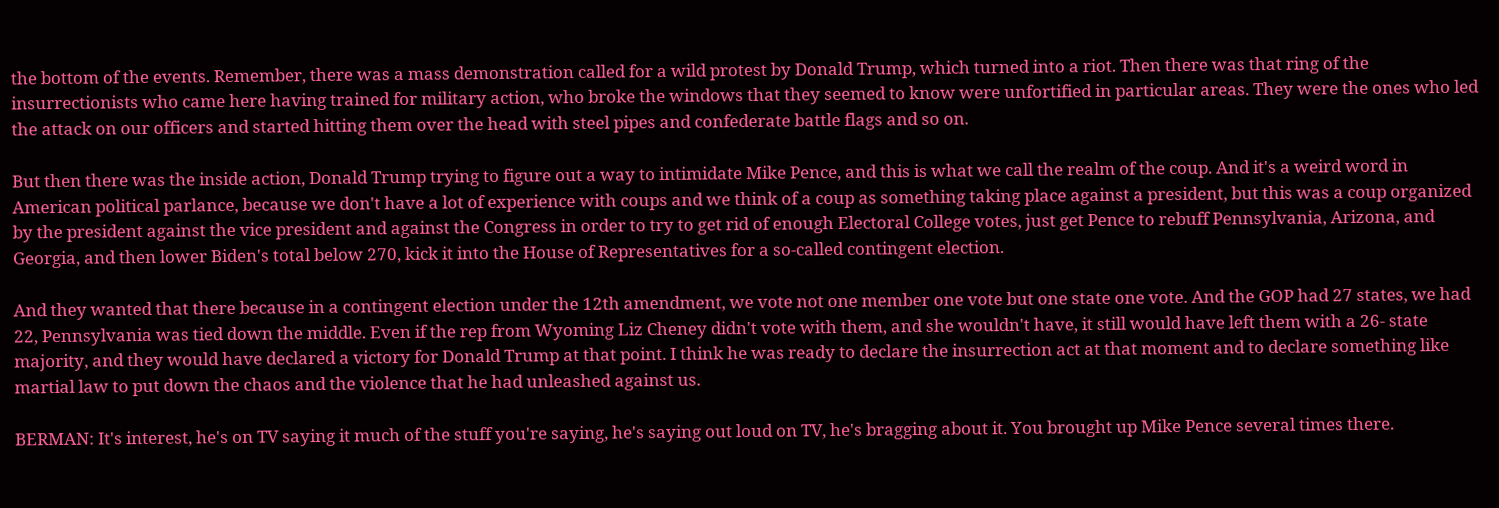the bottom of the events. Remember, there was a mass demonstration called for a wild protest by Donald Trump, which turned into a riot. Then there was that ring of the insurrectionists who came here having trained for military action, who broke the windows that they seemed to know were unfortified in particular areas. They were the ones who led the attack on our officers and started hitting them over the head with steel pipes and confederate battle flags and so on.

But then there was the inside action, Donald Trump trying to figure out a way to intimidate Mike Pence, and this is what we call the realm of the coup. And it's a weird word in American political parlance, because we don't have a lot of experience with coups and we think of a coup as something taking place against a president, but this was a coup organized by the president against the vice president and against the Congress in order to try to get rid of enough Electoral College votes, just get Pence to rebuff Pennsylvania, Arizona, and Georgia, and then lower Biden's total below 270, kick it into the House of Representatives for a so-called contingent election.

And they wanted that there because in a contingent election under the 12th amendment, we vote not one member one vote but one state one vote. And the GOP had 27 states, we had 22, Pennsylvania was tied down the middle. Even if the rep from Wyoming Liz Cheney didn't vote with them, and she wouldn't have, it still would have left them with a 26- state majority, and they would have declared a victory for Donald Trump at that point. I think he was ready to declare the insurrection act at that moment and to declare something like martial law to put down the chaos and the violence that he had unleashed against us.

BERMAN: It's interest, he's on TV saying it much of the stuff you're saying, he's saying out loud on TV, he's bragging about it. You brought up Mike Pence several times there.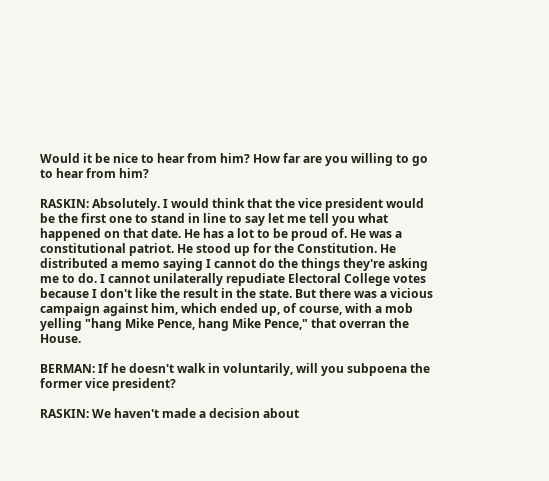Would it be nice to hear from him? How far are you willing to go to hear from him?

RASKIN: Absolutely. I would think that the vice president would be the first one to stand in line to say let me tell you what happened on that date. He has a lot to be proud of. He was a constitutional patriot. He stood up for the Constitution. He distributed a memo saying I cannot do the things they're asking me to do. I cannot unilaterally repudiate Electoral College votes because I don't like the result in the state. But there was a vicious campaign against him, which ended up, of course, with a mob yelling "hang Mike Pence, hang Mike Pence," that overran the House.

BERMAN: If he doesn't walk in voluntarily, will you subpoena the former vice president?

RASKIN: We haven't made a decision about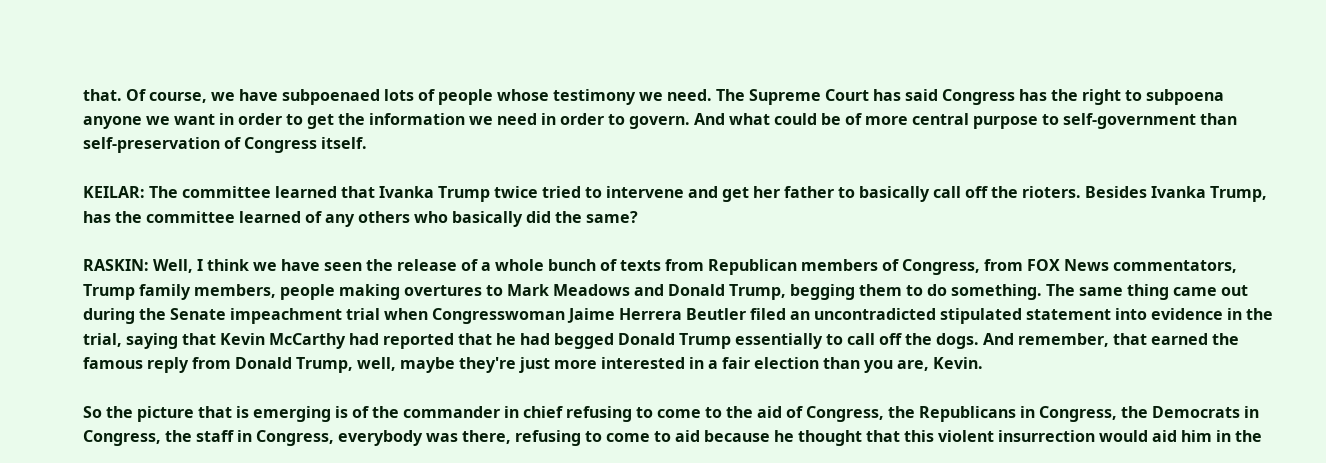that. Of course, we have subpoenaed lots of people whose testimony we need. The Supreme Court has said Congress has the right to subpoena anyone we want in order to get the information we need in order to govern. And what could be of more central purpose to self-government than self-preservation of Congress itself.

KEILAR: The committee learned that Ivanka Trump twice tried to intervene and get her father to basically call off the rioters. Besides Ivanka Trump, has the committee learned of any others who basically did the same?

RASKIN: Well, I think we have seen the release of a whole bunch of texts from Republican members of Congress, from FOX News commentators, Trump family members, people making overtures to Mark Meadows and Donald Trump, begging them to do something. The same thing came out during the Senate impeachment trial when Congresswoman Jaime Herrera Beutler filed an uncontradicted stipulated statement into evidence in the trial, saying that Kevin McCarthy had reported that he had begged Donald Trump essentially to call off the dogs. And remember, that earned the famous reply from Donald Trump, well, maybe they're just more interested in a fair election than you are, Kevin.

So the picture that is emerging is of the commander in chief refusing to come to the aid of Congress, the Republicans in Congress, the Democrats in Congress, the staff in Congress, everybody was there, refusing to come to aid because he thought that this violent insurrection would aid him in the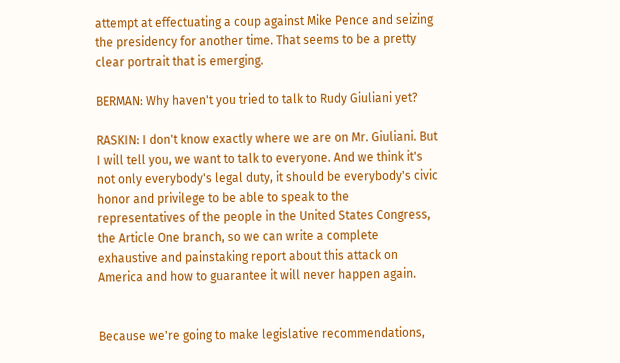attempt at effectuating a coup against Mike Pence and seizing the presidency for another time. That seems to be a pretty clear portrait that is emerging.

BERMAN: Why haven't you tried to talk to Rudy Giuliani yet?

RASKIN: I don't know exactly where we are on Mr. Giuliani. But I will tell you, we want to talk to everyone. And we think it's not only everybody's legal duty, it should be everybody's civic honor and privilege to be able to speak to the representatives of the people in the United States Congress, the Article One branch, so we can write a complete exhaustive and painstaking report about this attack on America and how to guarantee it will never happen again.


Because we're going to make legislative recommendations,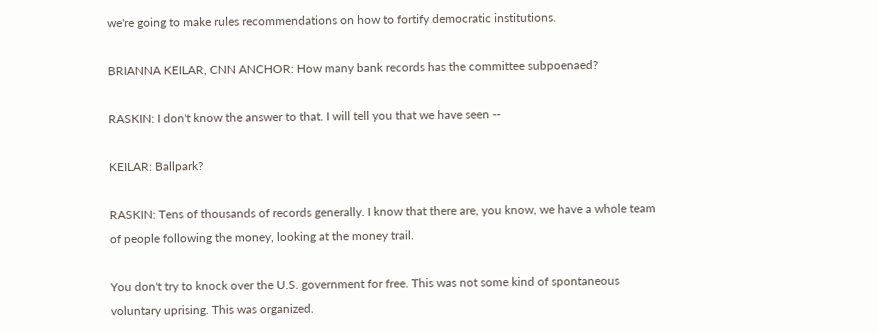we're going to make rules recommendations on how to fortify democratic institutions.

BRIANNA KEILAR, CNN ANCHOR: How many bank records has the committee subpoenaed?

RASKIN: I don't know the answer to that. I will tell you that we have seen --

KEILAR: Ballpark?

RASKIN: Tens of thousands of records generally. I know that there are, you know, we have a whole team of people following the money, looking at the money trail.

You don't try to knock over the U.S. government for free. This was not some kind of spontaneous voluntary uprising. This was organized.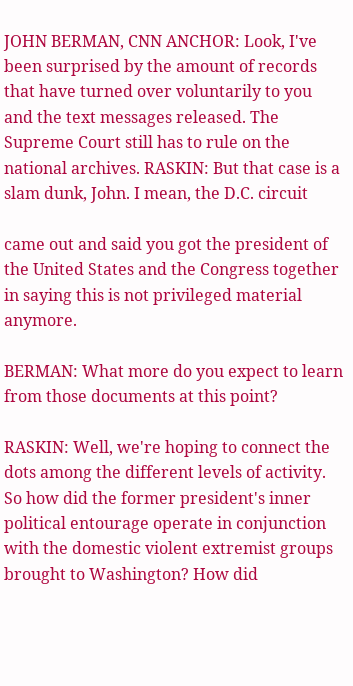JOHN BERMAN, CNN ANCHOR: Look, I've been surprised by the amount of records that have turned over voluntarily to you and the text messages released. The Supreme Court still has to rule on the national archives. RASKIN: But that case is a slam dunk, John. I mean, the D.C. circuit

came out and said you got the president of the United States and the Congress together in saying this is not privileged material anymore.

BERMAN: What more do you expect to learn from those documents at this point?

RASKIN: Well, we're hoping to connect the dots among the different levels of activity. So how did the former president's inner political entourage operate in conjunction with the domestic violent extremist groups brought to Washington? How did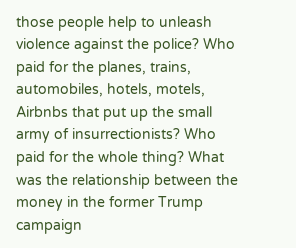those people help to unleash violence against the police? Who paid for the planes, trains, automobiles, hotels, motels, Airbnbs that put up the small army of insurrectionists? Who paid for the whole thing? What was the relationship between the money in the former Trump campaign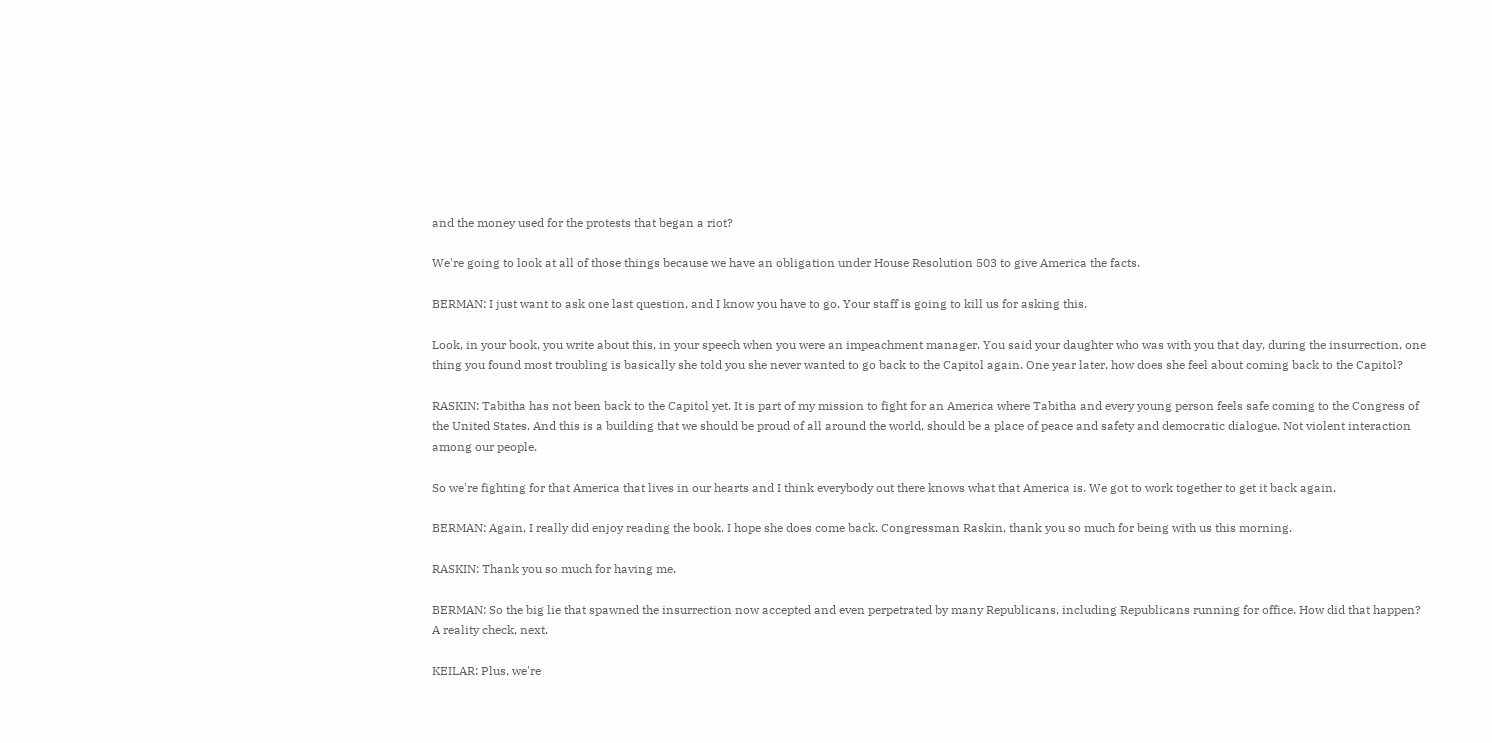and the money used for the protests that began a riot?

We're going to look at all of those things because we have an obligation under House Resolution 503 to give America the facts.

BERMAN: I just want to ask one last question, and I know you have to go. Your staff is going to kill us for asking this.

Look, in your book, you write about this, in your speech when you were an impeachment manager. You said your daughter who was with you that day, during the insurrection, one thing you found most troubling is basically she told you she never wanted to go back to the Capitol again. One year later, how does she feel about coming back to the Capitol?

RASKIN: Tabitha has not been back to the Capitol yet. It is part of my mission to fight for an America where Tabitha and every young person feels safe coming to the Congress of the United States. And this is a building that we should be proud of all around the world, should be a place of peace and safety and democratic dialogue. Not violent interaction among our people.

So we're fighting for that America that lives in our hearts and I think everybody out there knows what that America is. We got to work together to get it back again.

BERMAN: Again, I really did enjoy reading the book. I hope she does come back. Congressman Raskin, thank you so much for being with us this morning.

RASKIN: Thank you so much for having me.

BERMAN: So the big lie that spawned the insurrection now accepted and even perpetrated by many Republicans, including Republicans running for office. How did that happen? A reality check, next.

KEILAR: Plus, we're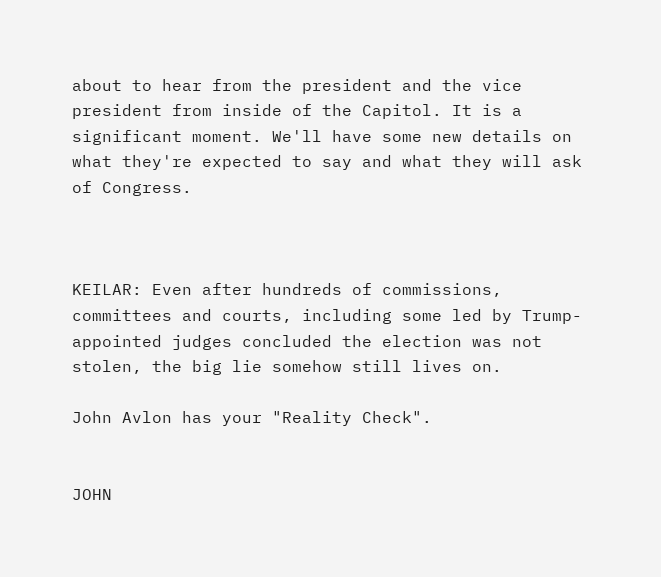about to hear from the president and the vice president from inside of the Capitol. It is a significant moment. We'll have some new details on what they're expected to say and what they will ask of Congress.



KEILAR: Even after hundreds of commissions, committees and courts, including some led by Trump-appointed judges concluded the election was not stolen, the big lie somehow still lives on.

John Avlon has your "Reality Check".


JOHN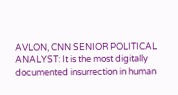AVLON, CNN SENIOR POLITICAL ANALYST: It is the most digitally documented insurrection in human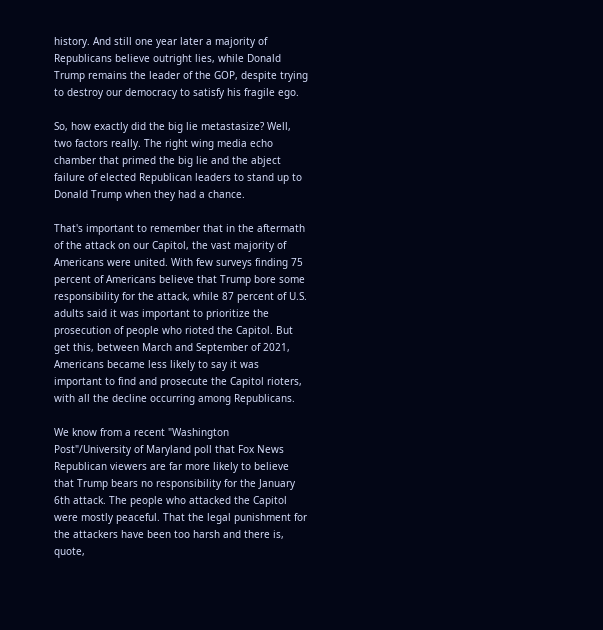history. And still one year later a majority of Republicans believe outright lies, while Donald Trump remains the leader of the GOP, despite trying to destroy our democracy to satisfy his fragile ego.

So, how exactly did the big lie metastasize? Well, two factors really. The right wing media echo chamber that primed the big lie and the abject failure of elected Republican leaders to stand up to Donald Trump when they had a chance.

That's important to remember that in the aftermath of the attack on our Capitol, the vast majority of Americans were united. With few surveys finding 75 percent of Americans believe that Trump bore some responsibility for the attack, while 87 percent of U.S. adults said it was important to prioritize the prosecution of people who rioted the Capitol. But get this, between March and September of 2021, Americans became less likely to say it was important to find and prosecute the Capitol rioters, with all the decline occurring among Republicans.

We know from a recent "Washington Post"/University of Maryland poll that Fox News Republican viewers are far more likely to believe that Trump bears no responsibility for the January 6th attack. The people who attacked the Capitol were mostly peaceful. That the legal punishment for the attackers have been too harsh and there is, quote,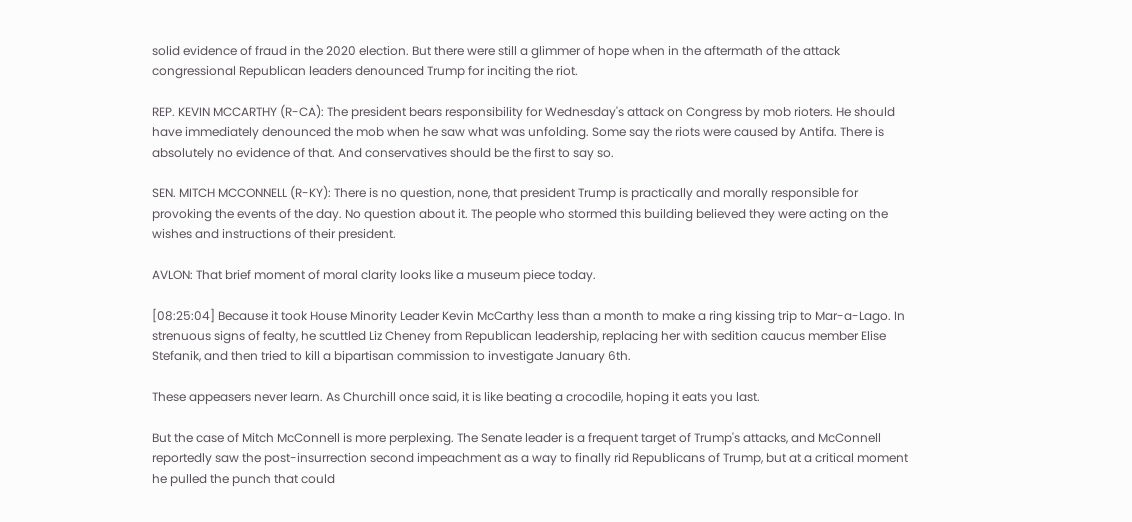solid evidence of fraud in the 2020 election. But there were still a glimmer of hope when in the aftermath of the attack congressional Republican leaders denounced Trump for inciting the riot.

REP. KEVIN MCCARTHY (R-CA): The president bears responsibility for Wednesday's attack on Congress by mob rioters. He should have immediately denounced the mob when he saw what was unfolding. Some say the riots were caused by Antifa. There is absolutely no evidence of that. And conservatives should be the first to say so.

SEN. MITCH MCCONNELL (R-KY): There is no question, none, that president Trump is practically and morally responsible for provoking the events of the day. No question about it. The people who stormed this building believed they were acting on the wishes and instructions of their president.

AVLON: That brief moment of moral clarity looks like a museum piece today.

[08:25:04] Because it took House Minority Leader Kevin McCarthy less than a month to make a ring kissing trip to Mar-a-Lago. In strenuous signs of fealty, he scuttled Liz Cheney from Republican leadership, replacing her with sedition caucus member Elise Stefanik, and then tried to kill a bipartisan commission to investigate January 6th.

These appeasers never learn. As Churchill once said, it is like beating a crocodile, hoping it eats you last.

But the case of Mitch McConnell is more perplexing. The Senate leader is a frequent target of Trump's attacks, and McConnell reportedly saw the post-insurrection second impeachment as a way to finally rid Republicans of Trump, but at a critical moment he pulled the punch that could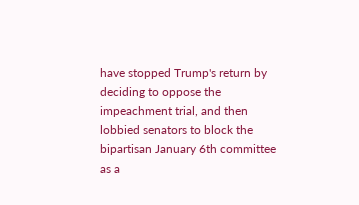have stopped Trump's return by deciding to oppose the impeachment trial, and then lobbied senators to block the bipartisan January 6th committee as a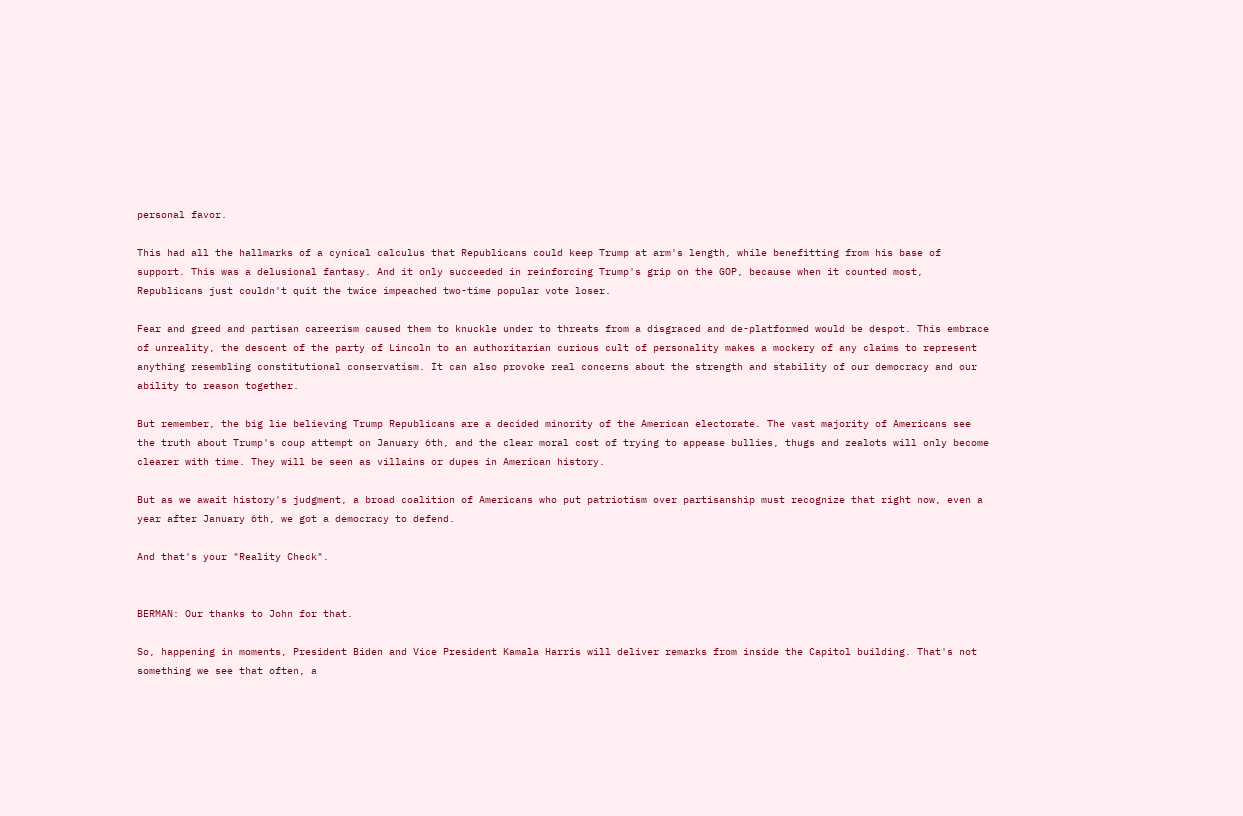personal favor.

This had all the hallmarks of a cynical calculus that Republicans could keep Trump at arm's length, while benefitting from his base of support. This was a delusional fantasy. And it only succeeded in reinforcing Trump's grip on the GOP, because when it counted most, Republicans just couldn't quit the twice impeached two-time popular vote loser.

Fear and greed and partisan careerism caused them to knuckle under to threats from a disgraced and de-platformed would be despot. This embrace of unreality, the descent of the party of Lincoln to an authoritarian curious cult of personality makes a mockery of any claims to represent anything resembling constitutional conservatism. It can also provoke real concerns about the strength and stability of our democracy and our ability to reason together.

But remember, the big lie believing Trump Republicans are a decided minority of the American electorate. The vast majority of Americans see the truth about Trump's coup attempt on January 6th, and the clear moral cost of trying to appease bullies, thugs and zealots will only become clearer with time. They will be seen as villains or dupes in American history.

But as we await history's judgment, a broad coalition of Americans who put patriotism over partisanship must recognize that right now, even a year after January 6th, we got a democracy to defend.

And that's your "Reality Check".


BERMAN: Our thanks to John for that.

So, happening in moments, President Biden and Vice President Kamala Harris will deliver remarks from inside the Capitol building. That's not something we see that often, a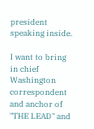president speaking inside.

I want to bring in chief Washington correspondent and anchor of "THE LEAD" and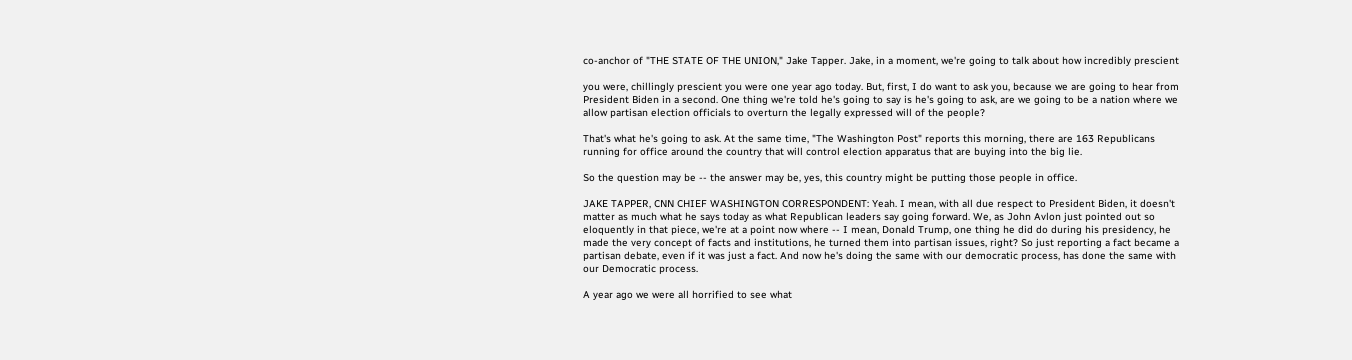co-anchor of "THE STATE OF THE UNION," Jake Tapper. Jake, in a moment, we're going to talk about how incredibly prescient

you were, chillingly prescient you were one year ago today. But, first, I do want to ask you, because we are going to hear from President Biden in a second. One thing we're told he's going to say is he's going to ask, are we going to be a nation where we allow partisan election officials to overturn the legally expressed will of the people?

That's what he's going to ask. At the same time, "The Washington Post" reports this morning, there are 163 Republicans running for office around the country that will control election apparatus that are buying into the big lie.

So the question may be -- the answer may be, yes, this country might be putting those people in office.

JAKE TAPPER, CNN CHIEF WASHINGTON CORRESPONDENT: Yeah. I mean, with all due respect to President Biden, it doesn't matter as much what he says today as what Republican leaders say going forward. We, as John Avlon just pointed out so eloquently in that piece, we're at a point now where -- I mean, Donald Trump, one thing he did do during his presidency, he made the very concept of facts and institutions, he turned them into partisan issues, right? So just reporting a fact became a partisan debate, even if it was just a fact. And now he's doing the same with our democratic process, has done the same with our Democratic process.

A year ago we were all horrified to see what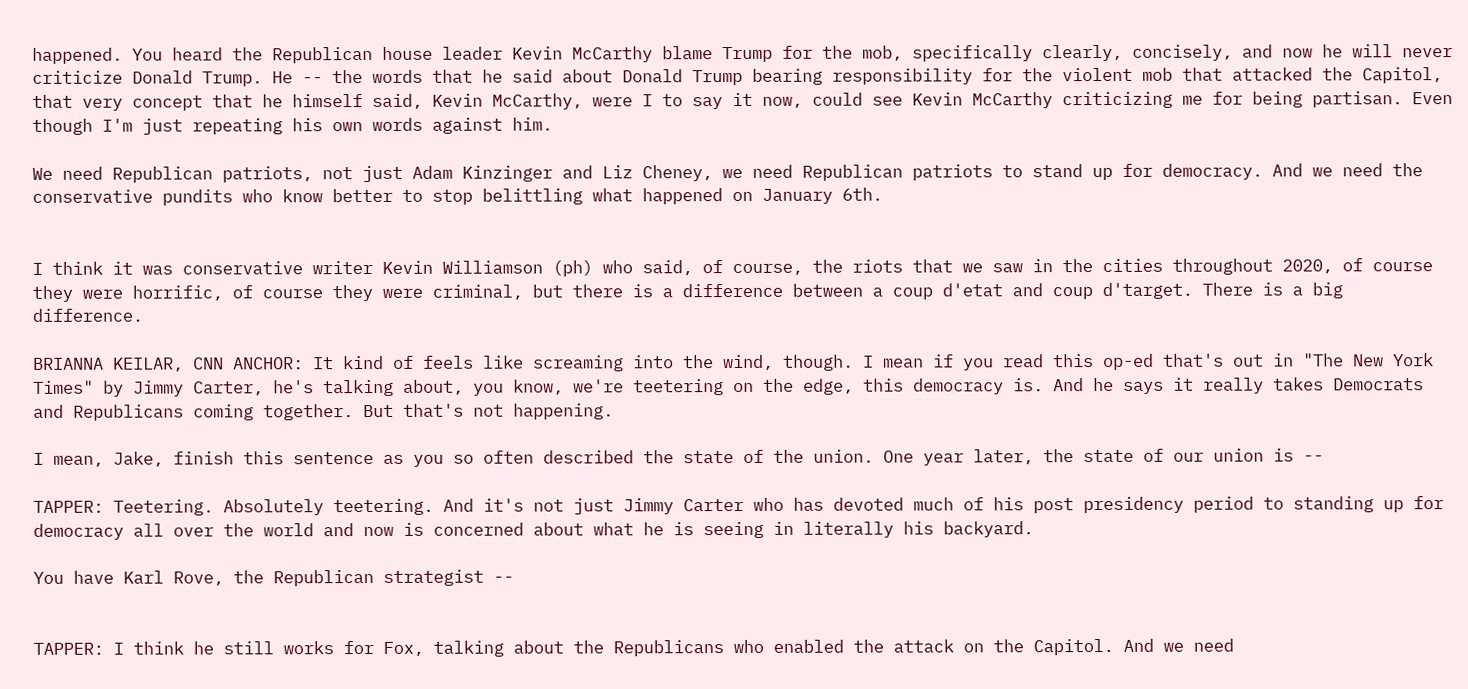happened. You heard the Republican house leader Kevin McCarthy blame Trump for the mob, specifically clearly, concisely, and now he will never criticize Donald Trump. He -- the words that he said about Donald Trump bearing responsibility for the violent mob that attacked the Capitol, that very concept that he himself said, Kevin McCarthy, were I to say it now, could see Kevin McCarthy criticizing me for being partisan. Even though I'm just repeating his own words against him.

We need Republican patriots, not just Adam Kinzinger and Liz Cheney, we need Republican patriots to stand up for democracy. And we need the conservative pundits who know better to stop belittling what happened on January 6th.


I think it was conservative writer Kevin Williamson (ph) who said, of course, the riots that we saw in the cities throughout 2020, of course they were horrific, of course they were criminal, but there is a difference between a coup d'etat and coup d'target. There is a big difference.

BRIANNA KEILAR, CNN ANCHOR: It kind of feels like screaming into the wind, though. I mean if you read this op-ed that's out in "The New York Times" by Jimmy Carter, he's talking about, you know, we're teetering on the edge, this democracy is. And he says it really takes Democrats and Republicans coming together. But that's not happening.

I mean, Jake, finish this sentence as you so often described the state of the union. One year later, the state of our union is --

TAPPER: Teetering. Absolutely teetering. And it's not just Jimmy Carter who has devoted much of his post presidency period to standing up for democracy all over the world and now is concerned about what he is seeing in literally his backyard.

You have Karl Rove, the Republican strategist --


TAPPER: I think he still works for Fox, talking about the Republicans who enabled the attack on the Capitol. And we need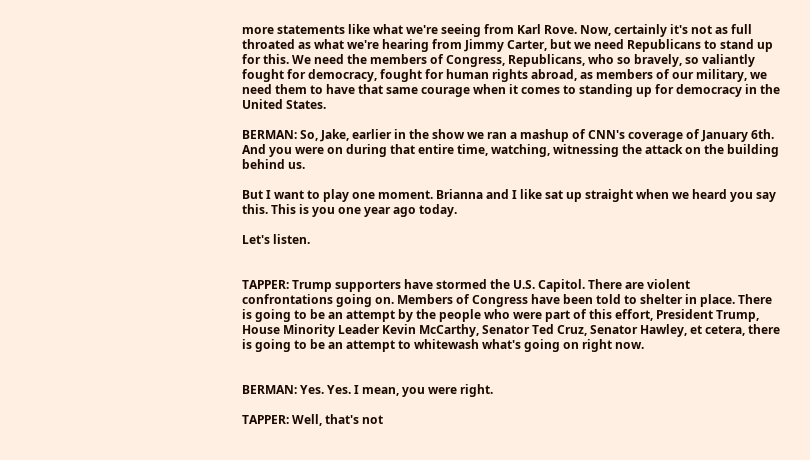more statements like what we're seeing from Karl Rove. Now, certainly it's not as full throated as what we're hearing from Jimmy Carter, but we need Republicans to stand up for this. We need the members of Congress, Republicans, who so bravely, so valiantly fought for democracy, fought for human rights abroad, as members of our military, we need them to have that same courage when it comes to standing up for democracy in the United States.

BERMAN: So, Jake, earlier in the show we ran a mashup of CNN's coverage of January 6th. And you were on during that entire time, watching, witnessing the attack on the building behind us.

But I want to play one moment. Brianna and I like sat up straight when we heard you say this. This is you one year ago today.

Let's listen.


TAPPER: Trump supporters have stormed the U.S. Capitol. There are violent confrontations going on. Members of Congress have been told to shelter in place. There is going to be an attempt by the people who were part of this effort, President Trump, House Minority Leader Kevin McCarthy, Senator Ted Cruz, Senator Hawley, et cetera, there is going to be an attempt to whitewash what's going on right now.


BERMAN: Yes. Yes. I mean, you were right.

TAPPER: Well, that's not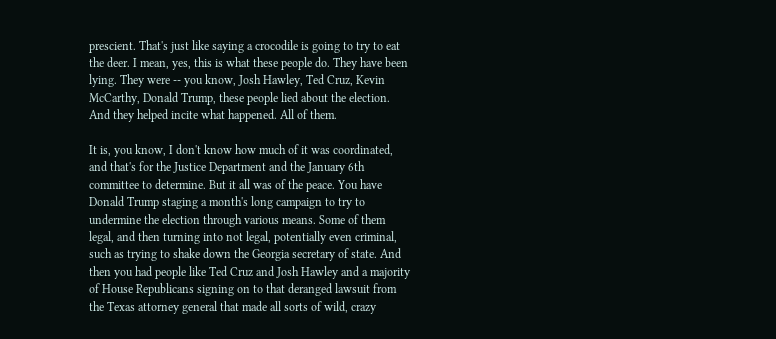prescient. That's just like saying a crocodile is going to try to eat the deer. I mean, yes, this is what these people do. They have been lying. They were -- you know, Josh Hawley, Ted Cruz, Kevin McCarthy, Donald Trump, these people lied about the election. And they helped incite what happened. All of them.

It is, you know, I don't know how much of it was coordinated, and that's for the Justice Department and the January 6th committee to determine. But it all was of the peace. You have Donald Trump staging a month's long campaign to try to undermine the election through various means. Some of them legal, and then turning into not legal, potentially even criminal, such as trying to shake down the Georgia secretary of state. And then you had people like Ted Cruz and Josh Hawley and a majority of House Republicans signing on to that deranged lawsuit from the Texas attorney general that made all sorts of wild, crazy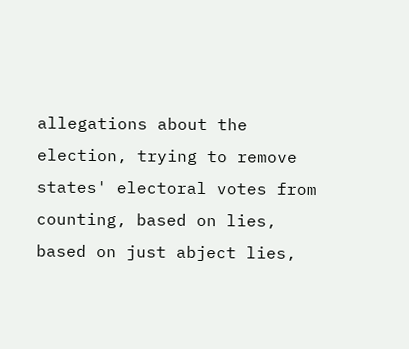allegations about the election, trying to remove states' electoral votes from counting, based on lies, based on just abject lies,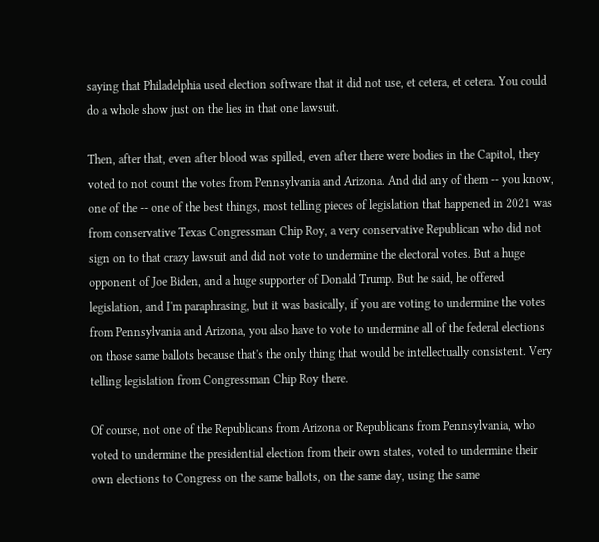saying that Philadelphia used election software that it did not use, et cetera, et cetera. You could do a whole show just on the lies in that one lawsuit.

Then, after that, even after blood was spilled, even after there were bodies in the Capitol, they voted to not count the votes from Pennsylvania and Arizona. And did any of them -- you know, one of the -- one of the best things, most telling pieces of legislation that happened in 2021 was from conservative Texas Congressman Chip Roy, a very conservative Republican who did not sign on to that crazy lawsuit and did not vote to undermine the electoral votes. But a huge opponent of Joe Biden, and a huge supporter of Donald Trump. But he said, he offered legislation, and I'm paraphrasing, but it was basically, if you are voting to undermine the votes from Pennsylvania and Arizona, you also have to vote to undermine all of the federal elections on those same ballots because that's the only thing that would be intellectually consistent. Very telling legislation from Congressman Chip Roy there.

Of course, not one of the Republicans from Arizona or Republicans from Pennsylvania, who voted to undermine the presidential election from their own states, voted to undermine their own elections to Congress on the same ballots, on the same day, using the same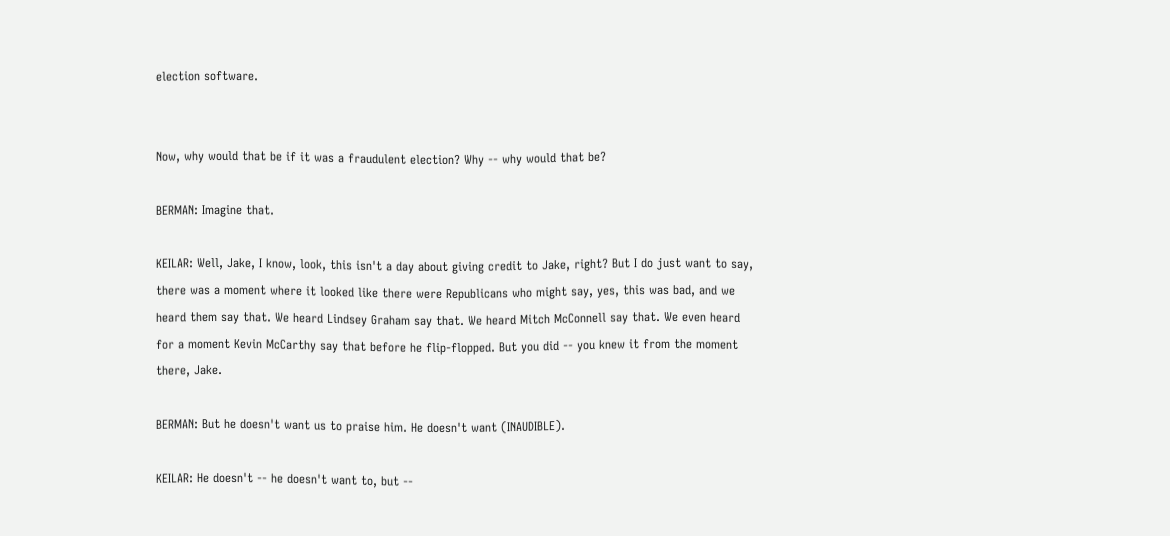election software.


Now, why would that be if it was a fraudulent election? Why -- why would that be?

BERMAN: Imagine that.

KEILAR: Well, Jake, I know, look, this isn't a day about giving credit to Jake, right? But I do just want to say, there was a moment where it looked like there were Republicans who might say, yes, this was bad, and we heard them say that. We heard Lindsey Graham say that. We heard Mitch McConnell say that. We even heard for a moment Kevin McCarthy say that before he flip-flopped. But you did -- you knew it from the moment there, Jake.

BERMAN: But he doesn't want us to praise him. He doesn't want (INAUDIBLE).

KEILAR: He doesn't -- he doesn't want to, but --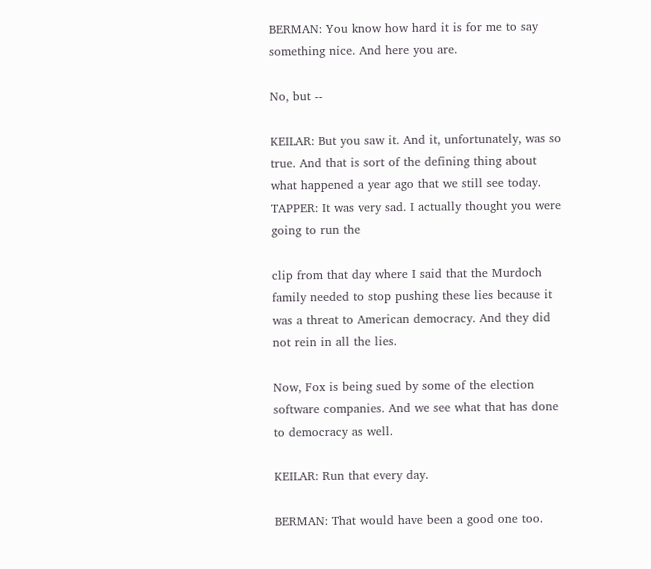BERMAN: You know how hard it is for me to say something nice. And here you are.

No, but --

KEILAR: But you saw it. And it, unfortunately, was so true. And that is sort of the defining thing about what happened a year ago that we still see today. TAPPER: It was very sad. I actually thought you were going to run the

clip from that day where I said that the Murdoch family needed to stop pushing these lies because it was a threat to American democracy. And they did not rein in all the lies.

Now, Fox is being sued by some of the election software companies. And we see what that has done to democracy as well.

KEILAR: Run that every day.

BERMAN: That would have been a good one too.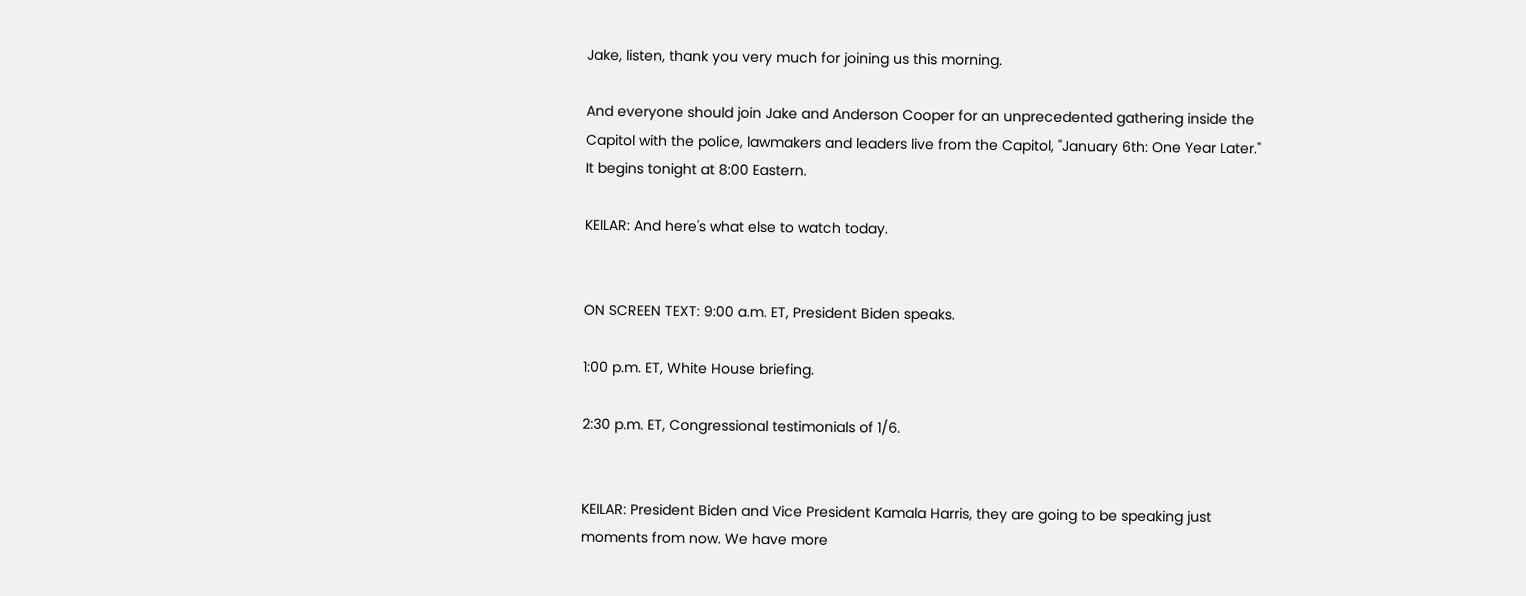Jake, listen, thank you very much for joining us this morning.

And everyone should join Jake and Anderson Cooper for an unprecedented gathering inside the Capitol with the police, lawmakers and leaders live from the Capitol, "January 6th: One Year Later." It begins tonight at 8:00 Eastern.

KEILAR: And here's what else to watch today.


ON SCREEN TEXT: 9:00 a.m. ET, President Biden speaks.

1:00 p.m. ET, White House briefing.

2:30 p.m. ET, Congressional testimonials of 1/6.


KEILAR: President Biden and Vice President Kamala Harris, they are going to be speaking just moments from now. We have more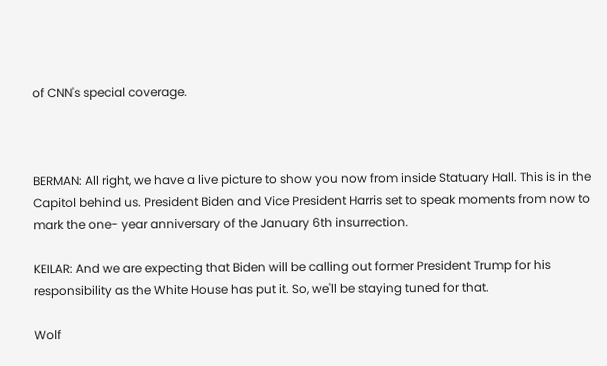of CNN's special coverage.



BERMAN: All right, we have a live picture to show you now from inside Statuary Hall. This is in the Capitol behind us. President Biden and Vice President Harris set to speak moments from now to mark the one- year anniversary of the January 6th insurrection.

KEILAR: And we are expecting that Biden will be calling out former President Trump for his responsibility as the White House has put it. So, we'll be staying tuned for that.

Wolf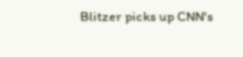Blitzer picks up CNN's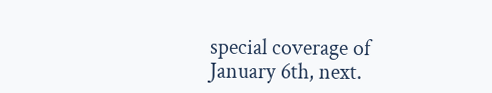special coverage of January 6th, next.